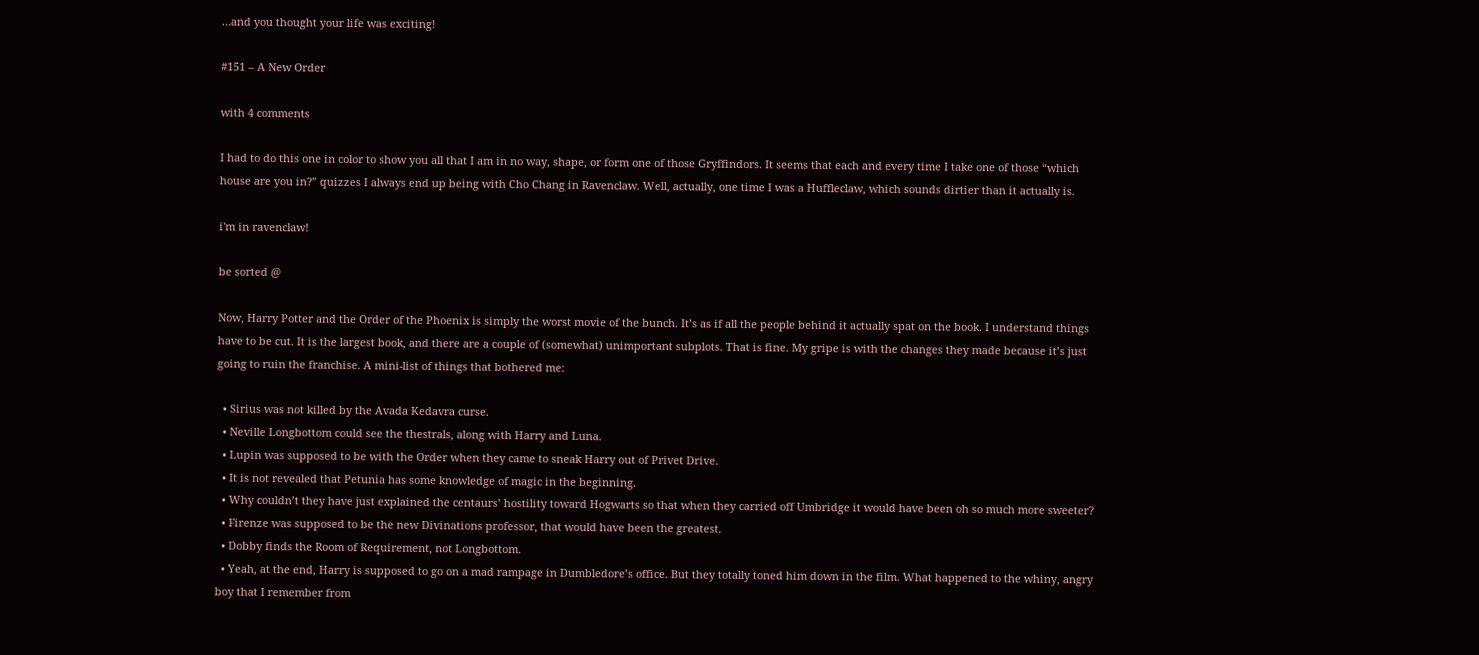…and you thought your life was exciting!

#151 – A New Order

with 4 comments

I had to do this one in color to show you all that I am in no way, shape, or form one of those Gryffindors. It seems that each and every time I take one of those “which house are you in?” quizzes I always end up being with Cho Chang in Ravenclaw. Well, actually, one time I was a Huffleclaw, which sounds dirtier than it actually is.

i'm in ravenclaw!

be sorted @

Now, Harry Potter and the Order of the Phoenix is simply the worst movie of the bunch. It’s as if all the people behind it actually spat on the book. I understand things have to be cut. It is the largest book, and there are a couple of (somewhat) unimportant subplots. That is fine. My gripe is with the changes they made because it’s just going to ruin the franchise. A mini-list of things that bothered me:

  • Sirius was not killed by the Avada Kedavra curse.
  • Neville Longbottom could see the thestrals, along with Harry and Luna.
  • Lupin was supposed to be with the Order when they came to sneak Harry out of Privet Drive.
  • It is not revealed that Petunia has some knowledge of magic in the beginning.
  • Why couldn’t they have just explained the centaurs’ hostility toward Hogwarts so that when they carried off Umbridge it would have been oh so much more sweeter?
  • Firenze was supposed to be the new Divinations professor, that would have been the greatest.
  • Dobby finds the Room of Requirement, not Longbottom.
  • Yeah, at the end, Harry is supposed to go on a mad rampage in Dumbledore’s office. But they totally toned him down in the film. What happened to the whiny, angry boy that I remember from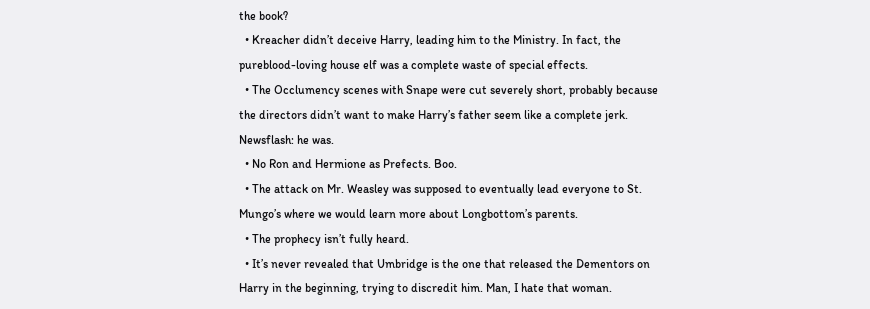the book?
  • Kreacher didn’t deceive Harry, leading him to the Ministry. In fact, the pureblood-loving house elf was a complete waste of special effects.
  • The Occlumency scenes with Snape were cut severely short, probably because the directors didn’t want to make Harry’s father seem like a complete jerk. Newsflash: he was.
  • No Ron and Hermione as Prefects. Boo.
  • The attack on Mr. Weasley was supposed to eventually lead everyone to St. Mungo’s where we would learn more about Longbottom’s parents.
  • The prophecy isn’t fully heard.
  • It’s never revealed that Umbridge is the one that released the Dementors on Harry in the beginning, trying to discredit him. Man, I hate that woman.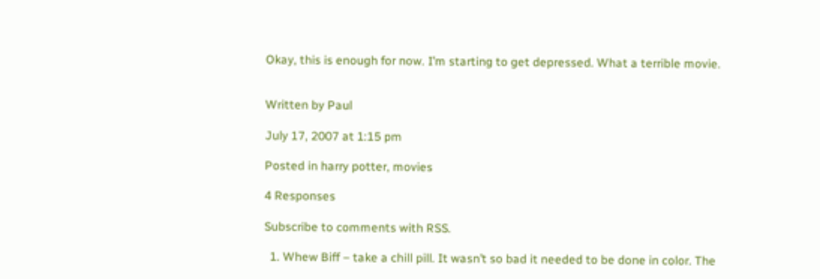Okay, this is enough for now. I’m starting to get depressed. What a terrible movie.


Written by Paul

July 17, 2007 at 1:15 pm

Posted in harry potter, movies

4 Responses

Subscribe to comments with RSS.

  1. Whew Biff – take a chill pill. It wasn’t so bad it needed to be done in color. The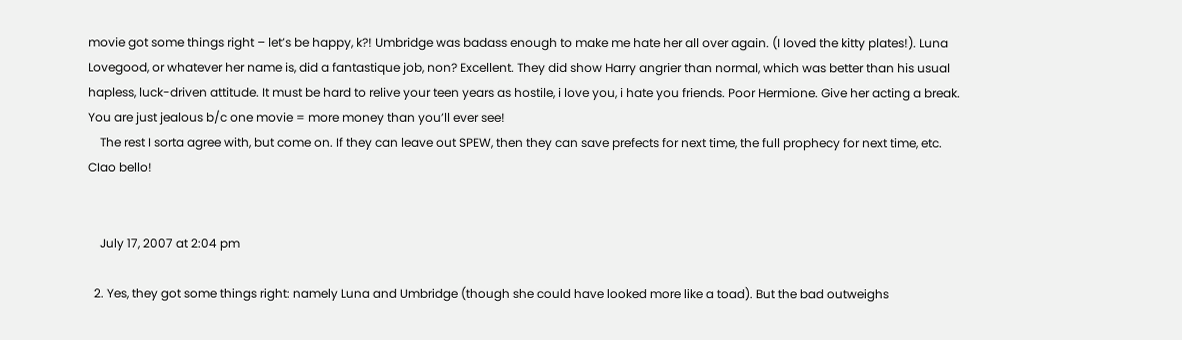movie got some things right – let’s be happy, k?! Umbridge was badass enough to make me hate her all over again. (I loved the kitty plates!). Luna Lovegood, or whatever her name is, did a fantastique job, non? Excellent. They did show Harry angrier than normal, which was better than his usual hapless, luck-driven attitude. It must be hard to relive your teen years as hostile, i love you, i hate you friends. Poor Hermione. Give her acting a break. You are just jealous b/c one movie = more money than you’ll ever see!
    The rest I sorta agree with, but come on. If they can leave out SPEW, then they can save prefects for next time, the full prophecy for next time, etc. CIao bello!


    July 17, 2007 at 2:04 pm

  2. Yes, they got some things right: namely Luna and Umbridge (though she could have looked more like a toad). But the bad outweighs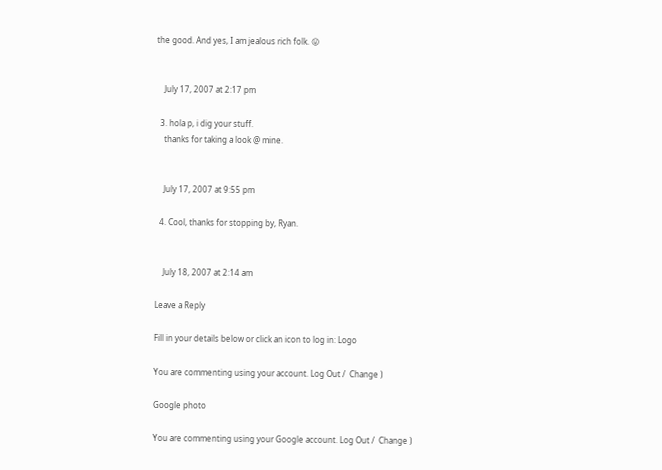the good. And yes, I am jealous rich folk. 😛


    July 17, 2007 at 2:17 pm

  3. hola p, i dig your stuff.
    thanks for taking a look @ mine.


    July 17, 2007 at 9:55 pm

  4. Cool, thanks for stopping by, Ryan.


    July 18, 2007 at 2:14 am

Leave a Reply

Fill in your details below or click an icon to log in: Logo

You are commenting using your account. Log Out /  Change )

Google photo

You are commenting using your Google account. Log Out /  Change )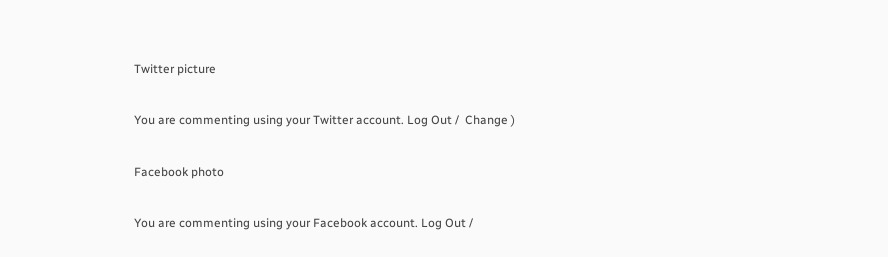Twitter picture

You are commenting using your Twitter account. Log Out /  Change )

Facebook photo

You are commenting using your Facebook account. Log Out /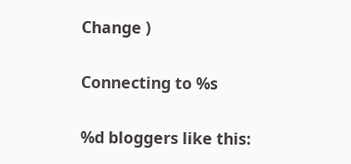Change )

Connecting to %s

%d bloggers like this: